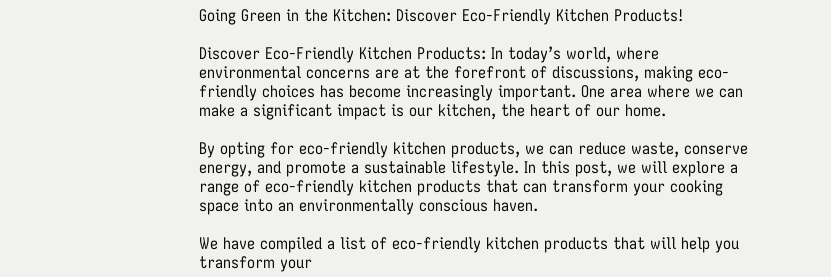Going Green in the Kitchen: Discover Eco-Friendly Kitchen Products!

Discover Eco-Friendly Kitchen Products: In today’s world, where environmental concerns are at the forefront of discussions, making eco-friendly choices has become increasingly important. One area where we can make a significant impact is our kitchen, the heart of our home.

By opting for eco-friendly kitchen products, we can reduce waste, conserve energy, and promote a sustainable lifestyle. In this post, we will explore a range of eco-friendly kitchen products that can transform your cooking space into an environmentally conscious haven.

We have compiled a list of eco-friendly kitchen products that will help you transform your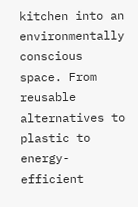kitchen into an environmentally conscious space. From reusable alternatives to plastic to energy-efficient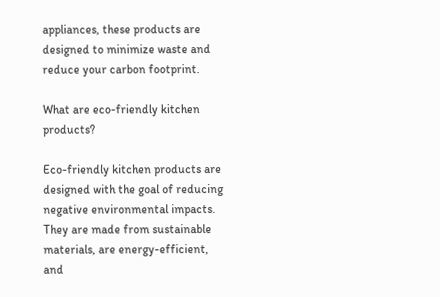appliances, these products are designed to minimize waste and reduce your carbon footprint.

What are eco-friendly kitchen products?

Eco-friendly kitchen products are designed with the goal of reducing negative environmental impacts. They are made from sustainable materials, are energy-efficient, and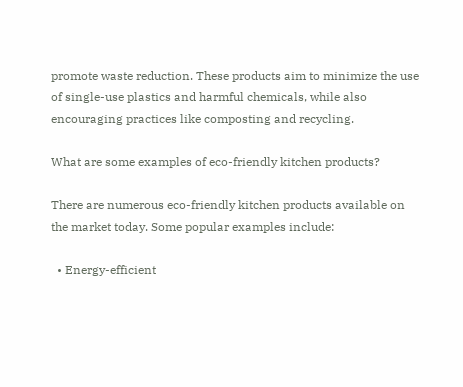promote waste reduction. These products aim to minimize the use of single-use plastics and harmful chemicals, while also encouraging practices like composting and recycling.

What are some examples of eco-friendly kitchen products?

There are numerous eco-friendly kitchen products available on the market today. Some popular examples include:

  • Energy-efficient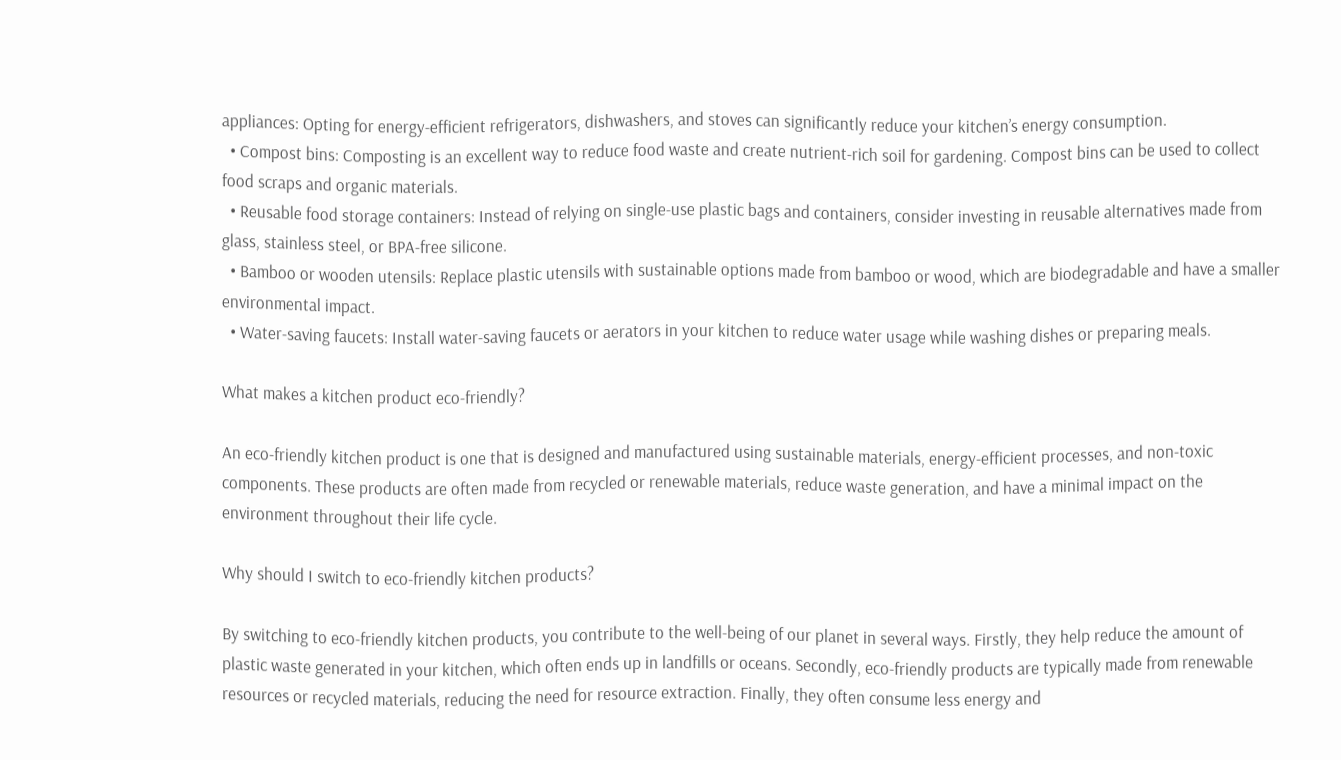appliances: Opting for energy-efficient refrigerators, dishwashers, and stoves can significantly reduce your kitchen’s energy consumption.
  • Compost bins: Composting is an excellent way to reduce food waste and create nutrient-rich soil for gardening. Compost bins can be used to collect food scraps and organic materials.
  • Reusable food storage containers: Instead of relying on single-use plastic bags and containers, consider investing in reusable alternatives made from glass, stainless steel, or BPA-free silicone.
  • Bamboo or wooden utensils: Replace plastic utensils with sustainable options made from bamboo or wood, which are biodegradable and have a smaller environmental impact.
  • Water-saving faucets: Install water-saving faucets or aerators in your kitchen to reduce water usage while washing dishes or preparing meals.

What makes a kitchen product eco-friendly?

An eco-friendly kitchen product is one that is designed and manufactured using sustainable materials, energy-efficient processes, and non-toxic components. These products are often made from recycled or renewable materials, reduce waste generation, and have a minimal impact on the environment throughout their life cycle.

Why should I switch to eco-friendly kitchen products?

By switching to eco-friendly kitchen products, you contribute to the well-being of our planet in several ways. Firstly, they help reduce the amount of plastic waste generated in your kitchen, which often ends up in landfills or oceans. Secondly, eco-friendly products are typically made from renewable resources or recycled materials, reducing the need for resource extraction. Finally, they often consume less energy and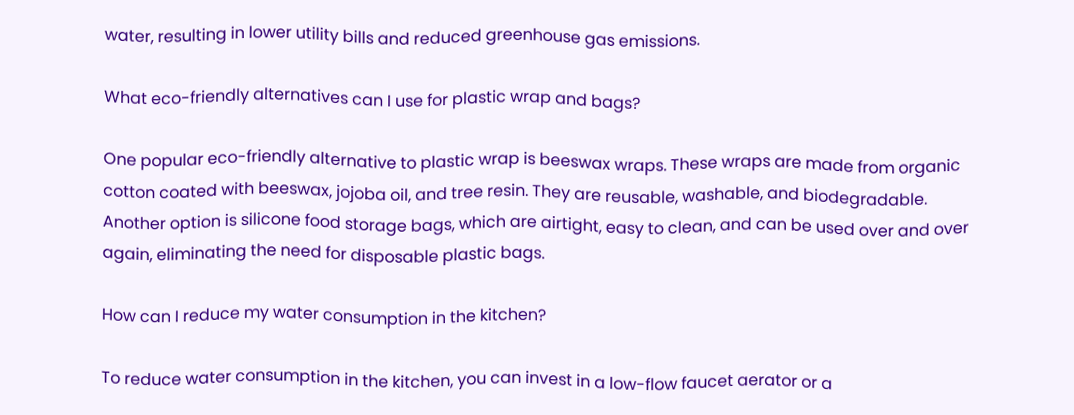water, resulting in lower utility bills and reduced greenhouse gas emissions.

What eco-friendly alternatives can I use for plastic wrap and bags?

One popular eco-friendly alternative to plastic wrap is beeswax wraps. These wraps are made from organic cotton coated with beeswax, jojoba oil, and tree resin. They are reusable, washable, and biodegradable. Another option is silicone food storage bags, which are airtight, easy to clean, and can be used over and over again, eliminating the need for disposable plastic bags.

How can I reduce my water consumption in the kitchen?

To reduce water consumption in the kitchen, you can invest in a low-flow faucet aerator or a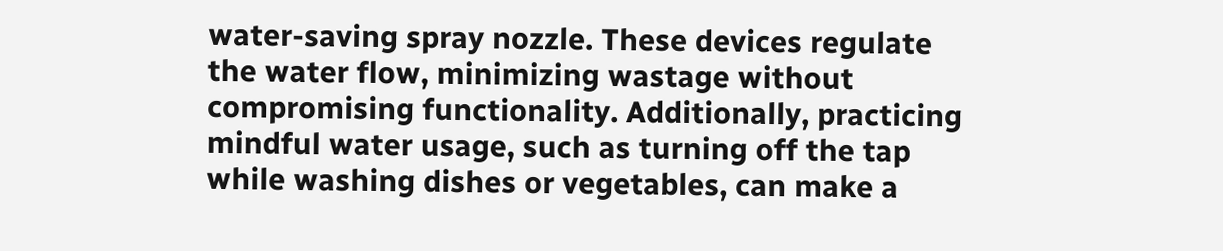water-saving spray nozzle. These devices regulate the water flow, minimizing wastage without compromising functionality. Additionally, practicing mindful water usage, such as turning off the tap while washing dishes or vegetables, can make a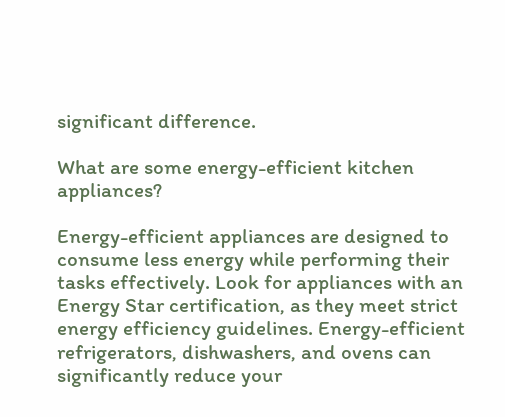significant difference.

What are some energy-efficient kitchen appliances?

Energy-efficient appliances are designed to consume less energy while performing their tasks effectively. Look for appliances with an Energy Star certification, as they meet strict energy efficiency guidelines. Energy-efficient refrigerators, dishwashers, and ovens can significantly reduce your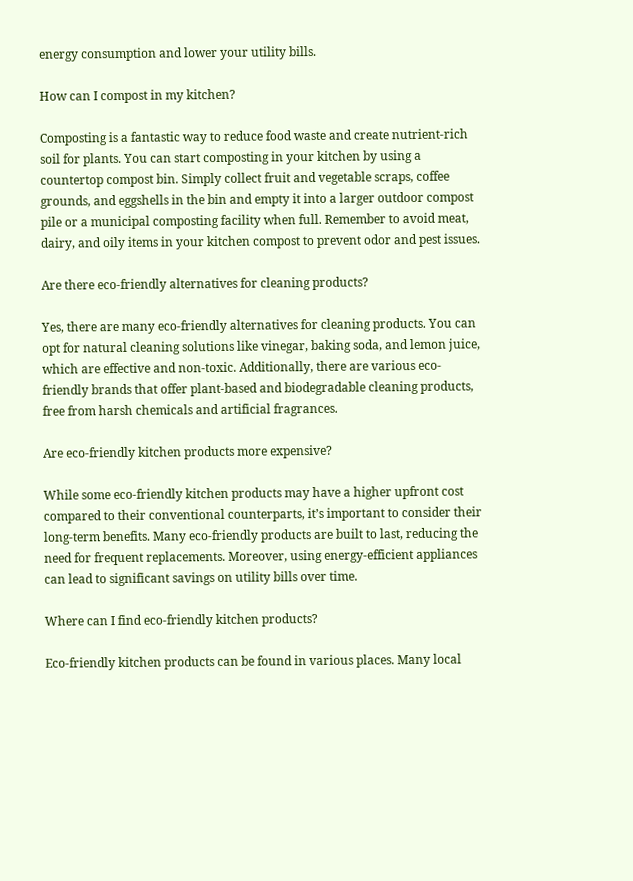energy consumption and lower your utility bills.

How can I compost in my kitchen?

Composting is a fantastic way to reduce food waste and create nutrient-rich soil for plants. You can start composting in your kitchen by using a countertop compost bin. Simply collect fruit and vegetable scraps, coffee grounds, and eggshells in the bin and empty it into a larger outdoor compost pile or a municipal composting facility when full. Remember to avoid meat, dairy, and oily items in your kitchen compost to prevent odor and pest issues.

Are there eco-friendly alternatives for cleaning products?

Yes, there are many eco-friendly alternatives for cleaning products. You can opt for natural cleaning solutions like vinegar, baking soda, and lemon juice, which are effective and non-toxic. Additionally, there are various eco-friendly brands that offer plant-based and biodegradable cleaning products, free from harsh chemicals and artificial fragrances.

Are eco-friendly kitchen products more expensive?

While some eco-friendly kitchen products may have a higher upfront cost compared to their conventional counterparts, it’s important to consider their long-term benefits. Many eco-friendly products are built to last, reducing the need for frequent replacements. Moreover, using energy-efficient appliances can lead to significant savings on utility bills over time.

Where can I find eco-friendly kitchen products?

Eco-friendly kitchen products can be found in various places. Many local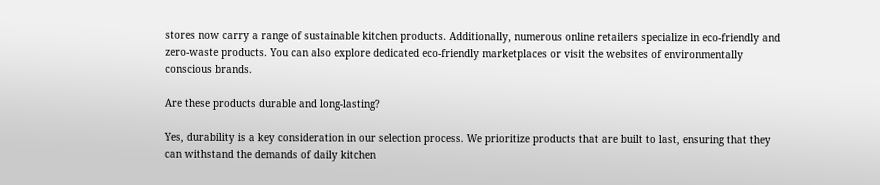stores now carry a range of sustainable kitchen products. Additionally, numerous online retailers specialize in eco-friendly and zero-waste products. You can also explore dedicated eco-friendly marketplaces or visit the websites of environmentally conscious brands.

Are these products durable and long-lasting?

Yes, durability is a key consideration in our selection process. We prioritize products that are built to last, ensuring that they can withstand the demands of daily kitchen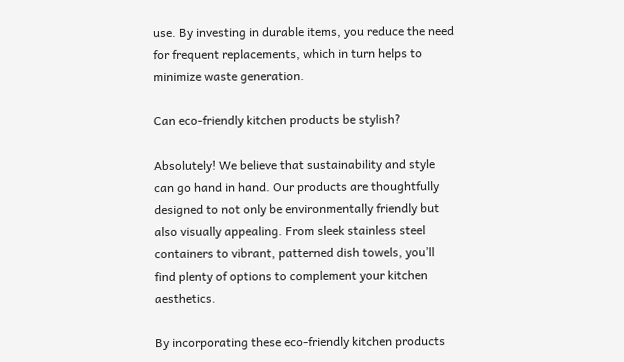use. By investing in durable items, you reduce the need for frequent replacements, which in turn helps to minimize waste generation.

Can eco-friendly kitchen products be stylish?

Absolutely! We believe that sustainability and style can go hand in hand. Our products are thoughtfully designed to not only be environmentally friendly but also visually appealing. From sleek stainless steel containers to vibrant, patterned dish towels, you’ll find plenty of options to complement your kitchen aesthetics.

By incorporating these eco-friendly kitchen products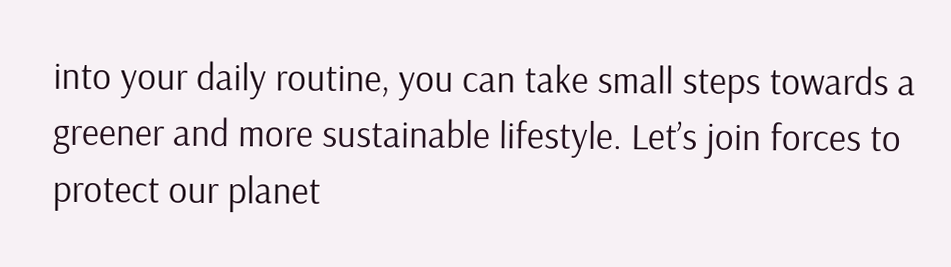into your daily routine, you can take small steps towards a greener and more sustainable lifestyle. Let’s join forces to protect our planet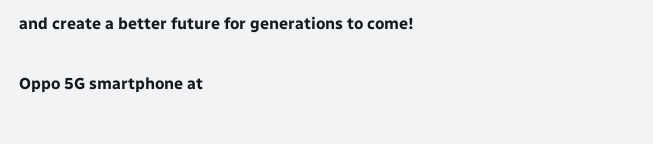and create a better future for generations to come!

Oppo 5G smartphone at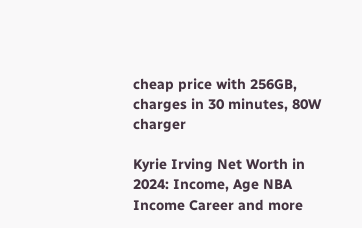cheap price with 256GB, charges in 30 minutes, 80W charger

Kyrie Irving Net Worth in 2024: Income, Age NBA Income Career and more